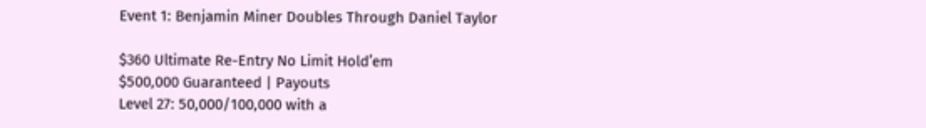Event 1: Benjamin Miner Doubles Through Daniel Taylor

$360 Ultimate Re-Entry No Limit Hold’em
$500,000 Guaranteed | Payouts
Level 27: 50,000/100,000 with a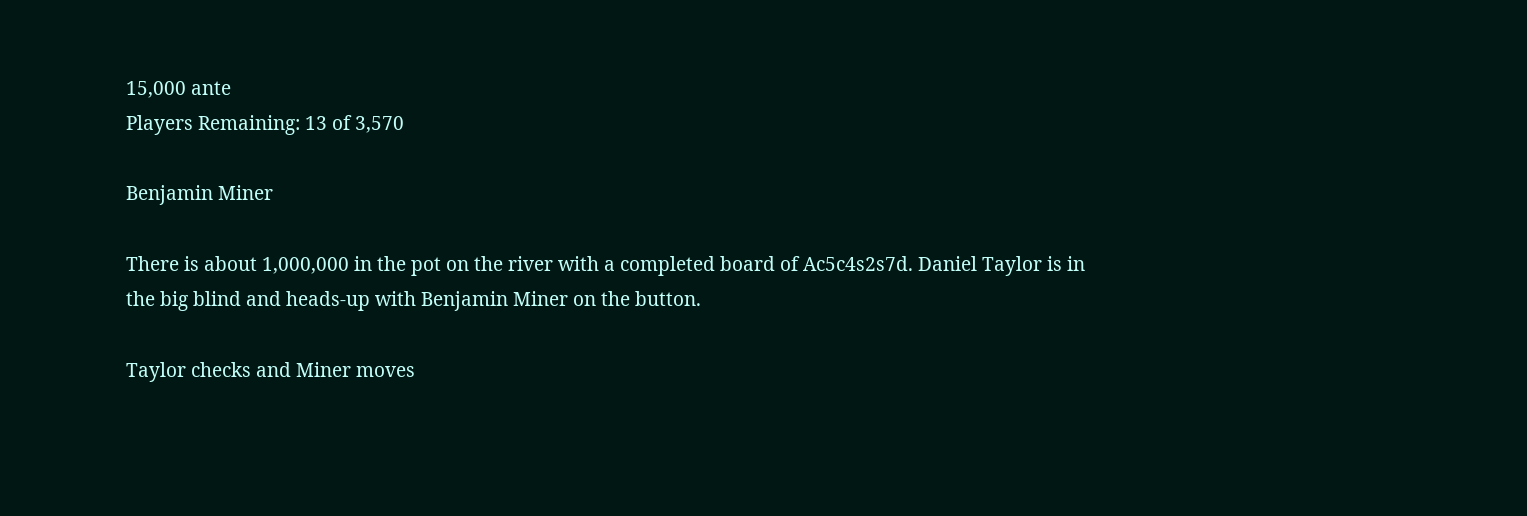15,000 ante
Players Remaining: 13 of 3,570

Benjamin Miner

There is about 1,000,000 in the pot on the river with a completed board of Ac5c4s2s7d. Daniel Taylor is in the big blind and heads-up with Benjamin Miner on the button.

Taylor checks and Miner moves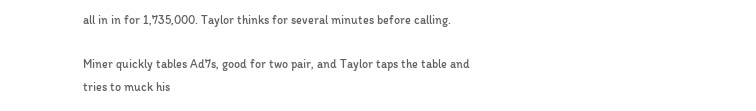all in in for 1,735,000. Taylor thinks for several minutes before calling.

Miner quickly tables Ad7s, good for two pair, and Taylor taps the table and tries to muck his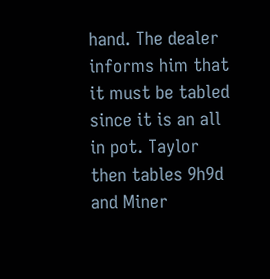hand. The dealer informs him that it must be tabled since it is an all in pot. Taylor then tables 9h9d and Miner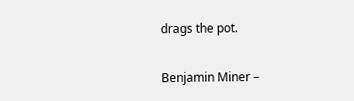drags the pot.

Benjamin Miner –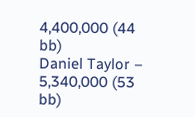4,400,000 (44 bb)
Daniel Taylor – 5,340,000 (53 bb)